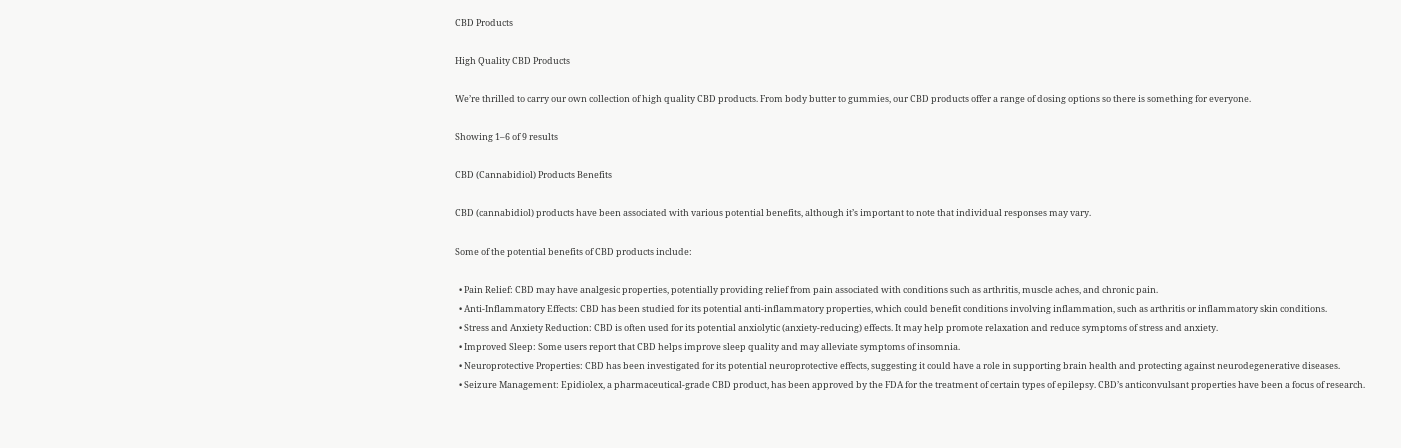CBD Products

High Quality CBD Products

We’re thrilled to carry our own collection of high quality CBD products. From body butter to gummies, our CBD products offer a range of dosing options so there is something for everyone.

Showing 1–6 of 9 results

CBD (Cannabidiol) Products Benefits

CBD (cannabidiol) products have been associated with various potential benefits, although it’s important to note that individual responses may vary.

Some of the potential benefits of CBD products include:

  • Pain Relief: CBD may have analgesic properties, potentially providing relief from pain associated with conditions such as arthritis, muscle aches, and chronic pain.
  • Anti-Inflammatory Effects: CBD has been studied for its potential anti-inflammatory properties, which could benefit conditions involving inflammation, such as arthritis or inflammatory skin conditions.
  • Stress and Anxiety Reduction: CBD is often used for its potential anxiolytic (anxiety-reducing) effects. It may help promote relaxation and reduce symptoms of stress and anxiety.
  • Improved Sleep: Some users report that CBD helps improve sleep quality and may alleviate symptoms of insomnia.
  • Neuroprotective Properties: CBD has been investigated for its potential neuroprotective effects, suggesting it could have a role in supporting brain health and protecting against neurodegenerative diseases.
  • Seizure Management: Epidiolex, a pharmaceutical-grade CBD product, has been approved by the FDA for the treatment of certain types of epilepsy. CBD’s anticonvulsant properties have been a focus of research.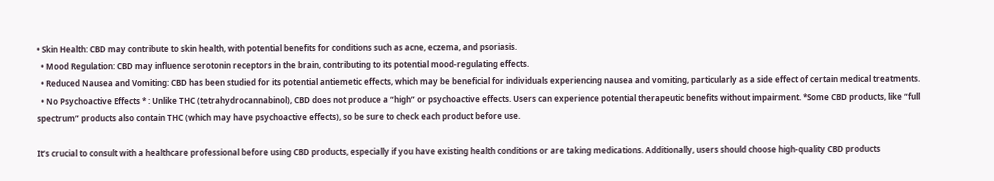• Skin Health: CBD may contribute to skin health, with potential benefits for conditions such as acne, eczema, and psoriasis.
  • Mood Regulation: CBD may influence serotonin receptors in the brain, contributing to its potential mood-regulating effects.
  • Reduced Nausea and Vomiting: CBD has been studied for its potential antiemetic effects, which may be beneficial for individuals experiencing nausea and vomiting, particularly as a side effect of certain medical treatments.
  • No Psychoactive Effects * : Unlike THC (tetrahydrocannabinol), CBD does not produce a “high” or psychoactive effects. Users can experience potential therapeutic benefits without impairment. *Some CBD products, like “full spectrum” products also contain THC (which may have psychoactive effects), so be sure to check each product before use.

It’s crucial to consult with a healthcare professional before using CBD products, especially if you have existing health conditions or are taking medications. Additionally, users should choose high-quality CBD products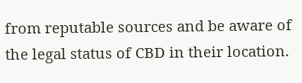from reputable sources and be aware of the legal status of CBD in their location.